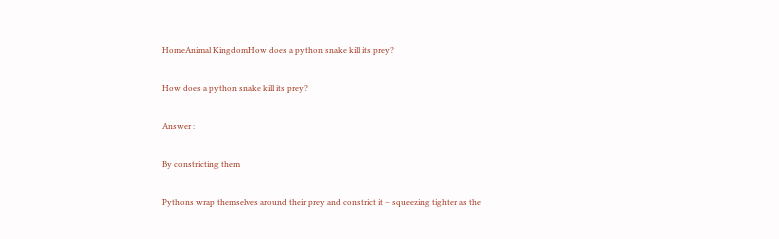HomeAnimal KingdomHow does a python snake kill its prey?

How does a python snake kill its prey?

Answer :

By constricting them

Pythons wrap themselves around their prey and constrict it – squeezing tighter as the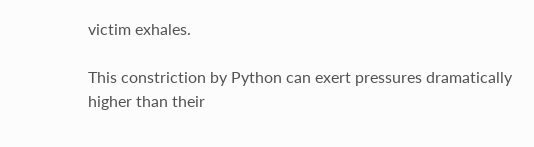victim exhales.

This constriction by Python can exert pressures dramatically higher than their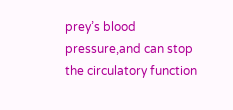prey’s blood pressure,and can stop the circulatory function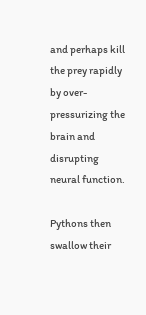and perhaps kill the prey rapidly by over-pressurizing the brain and disrupting neural function.

Pythons then swallow their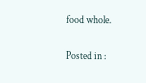food whole.

Posted in :